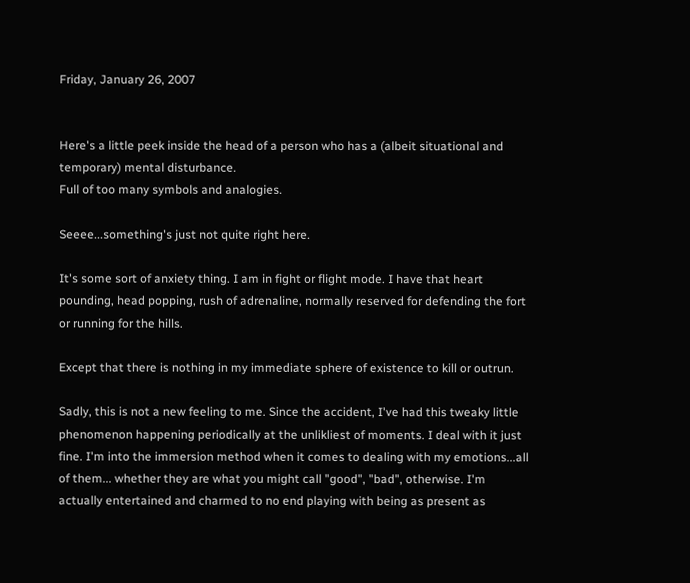Friday, January 26, 2007


Here's a little peek inside the head of a person who has a (albeit situational and temporary) mental disturbance.
Full of too many symbols and analogies.

Seeee...something's just not quite right here.

It's some sort of anxiety thing. I am in fight or flight mode. I have that heart pounding, head popping, rush of adrenaline, normally reserved for defending the fort or running for the hills.

Except that there is nothing in my immediate sphere of existence to kill or outrun.

Sadly, this is not a new feeling to me. Since the accident, I've had this tweaky little phenomenon happening periodically at the unlikliest of moments. I deal with it just fine. I'm into the immersion method when it comes to dealing with my emotions...all of them... whether they are what you might call "good", "bad", otherwise. I'm actually entertained and charmed to no end playing with being as present as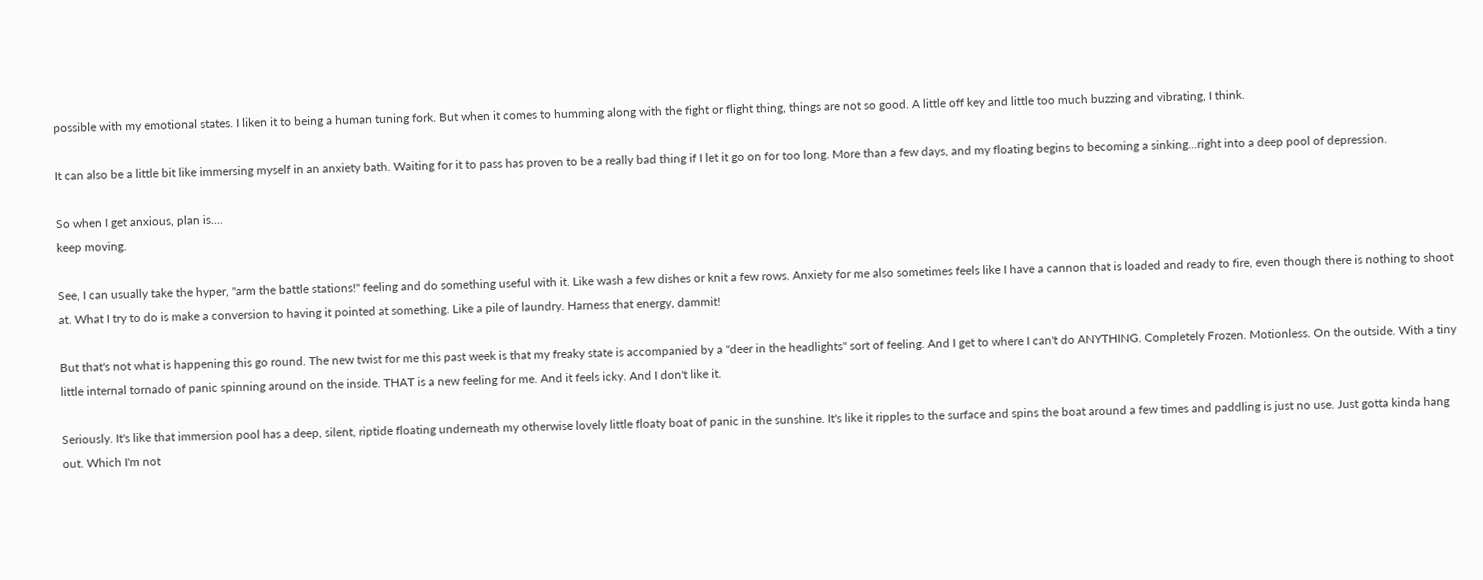possible with my emotional states. I liken it to being a human tuning fork. But when it comes to humming along with the fight or flight thing, things are not so good. A little off key and little too much buzzing and vibrating, I think.

It can also be a little bit like immersing myself in an anxiety bath. Waiting for it to pass has proven to be a really bad thing if I let it go on for too long. More than a few days, and my floating begins to becoming a sinking...right into a deep pool of depression.

So when I get anxious, plan is....
keep moving.

See, I can usually take the hyper, "arm the battle stations!" feeling and do something useful with it. Like wash a few dishes or knit a few rows. Anxiety for me also sometimes feels like I have a cannon that is loaded and ready to fire, even though there is nothing to shoot at. What I try to do is make a conversion to having it pointed at something. Like a pile of laundry. Harness that energy, dammit!

But that's not what is happening this go round. The new twist for me this past week is that my freaky state is accompanied by a "deer in the headlights" sort of feeling. And I get to where I can't do ANYTHING. Completely Frozen. Motionless. On the outside. With a tiny little internal tornado of panic spinning around on the inside. THAT is a new feeling for me. And it feels icky. And I don't like it.

Seriously. It's like that immersion pool has a deep, silent, riptide floating underneath my otherwise lovely little floaty boat of panic in the sunshine. It's like it ripples to the surface and spins the boat around a few times and paddling is just no use. Just gotta kinda hang out. Which I'm not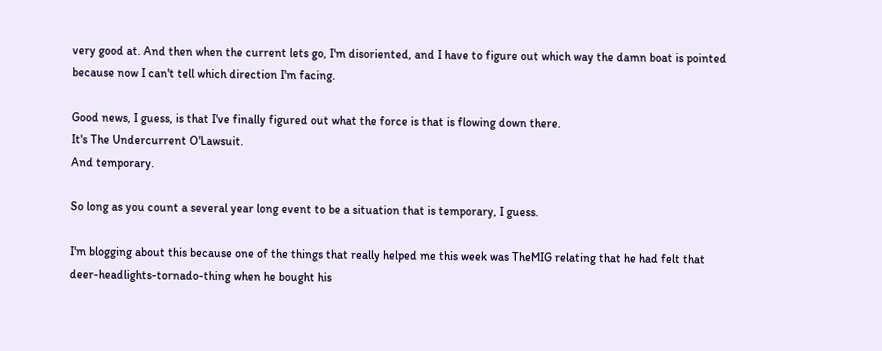very good at. And then when the current lets go, I'm disoriented, and I have to figure out which way the damn boat is pointed because now I can't tell which direction I'm facing.

Good news, I guess, is that I've finally figured out what the force is that is flowing down there.
It's The Undercurrent O'Lawsuit.
And temporary.

So long as you count a several year long event to be a situation that is temporary, I guess.

I'm blogging about this because one of the things that really helped me this week was TheMIG relating that he had felt that deer-headlights-tornado-thing when he bought his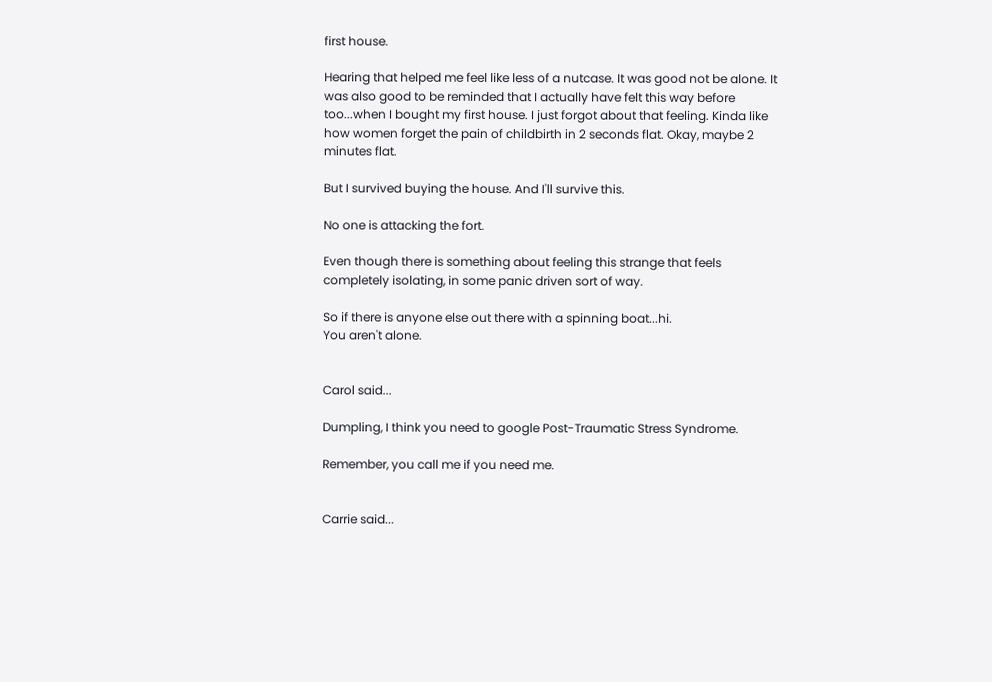first house.

Hearing that helped me feel like less of a nutcase. It was good not be alone. It was also good to be reminded that I actually have felt this way before too...when I bought my first house. I just forgot about that feeling. Kinda like how women forget the pain of childbirth in 2 seconds flat. Okay, maybe 2 minutes flat.

But I survived buying the house. And I'll survive this.

No one is attacking the fort.

Even though there is something about feeling this strange that feels completely isolating, in some panic driven sort of way.

So if there is anyone else out there with a spinning boat...hi.
You aren't alone.


Carol said...

Dumpling, I think you need to google Post-Traumatic Stress Syndrome.

Remember, you call me if you need me.


Carrie said...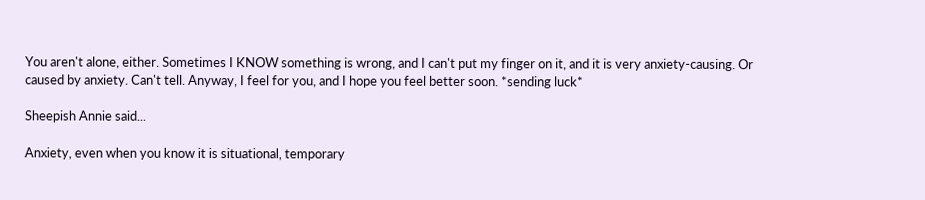You aren't alone, either. Sometimes I KNOW something is wrong, and I can't put my finger on it, and it is very anxiety-causing. Or caused by anxiety. Can't tell. Anyway, I feel for you, and I hope you feel better soon. *sending luck*

Sheepish Annie said...

Anxiety, even when you know it is situational, temporary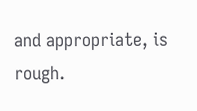and appropriate, is rough.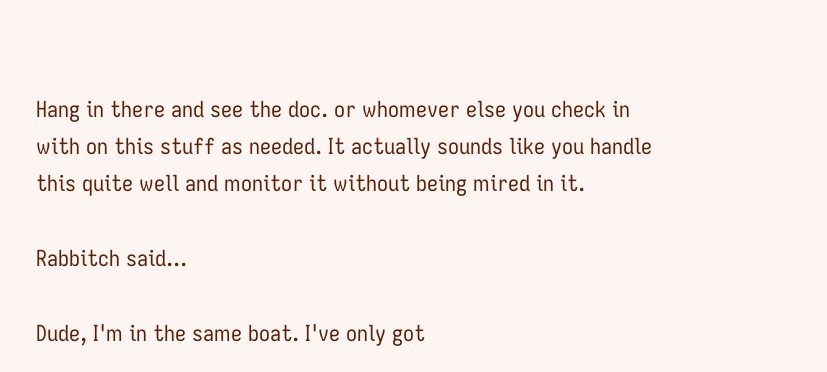Hang in there and see the doc. or whomever else you check in with on this stuff as needed. It actually sounds like you handle this quite well and monitor it without being mired in it.

Rabbitch said...

Dude, I'm in the same boat. I've only got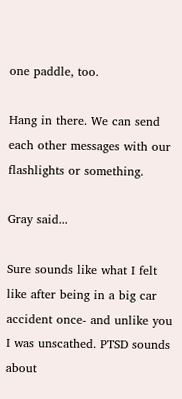one paddle, too.

Hang in there. We can send each other messages with our flashlights or something.

Gray said...

Sure sounds like what I felt like after being in a big car accident once- and unlike you I was unscathed. PTSD sounds about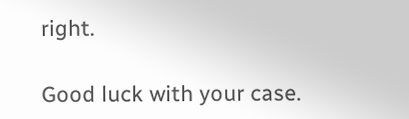right.

Good luck with your case.